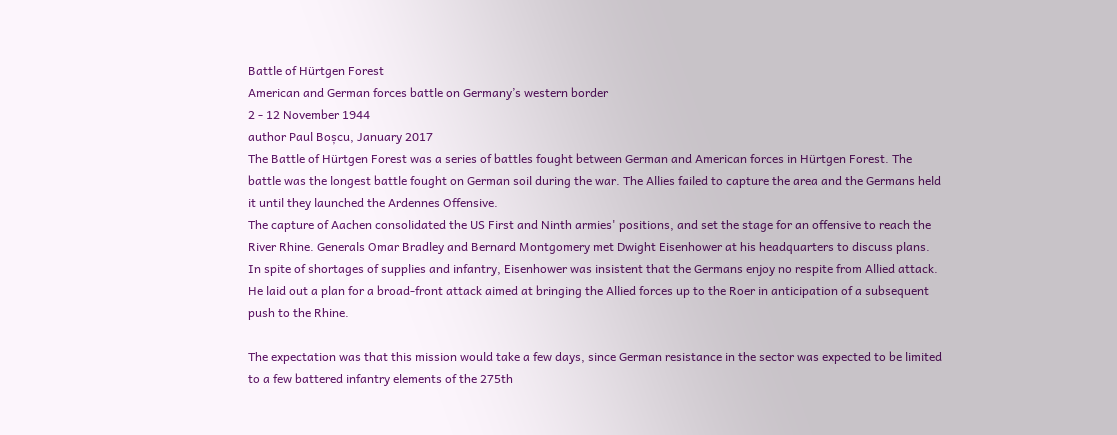Battle of Hürtgen Forest
American and German forces battle on Germany’s western border
2 - 12 November 1944
author Paul Boșcu, January 2017
The Battle of Hürtgen Forest was a series of battles fought between German and American forces in Hürtgen Forest. The battle was the longest battle fought on German soil during the war. The Allies failed to capture the area and the Germans held it until they launched the Ardennes Offensive.
The capture of Aachen consolidated the US First and Ninth armies' positions, and set the stage for an offensive to reach the River Rhine. Generals Omar Bradley and Bernard Montgomery met Dwight Eisenhower at his headquarters to discuss plans. In spite of shortages of supplies and infantry, Eisenhower was insistent that the Germans enjoy no respite from Allied attack. He laid out a plan for a broad-front attack aimed at bringing the Allied forces up to the Roer in anticipation of a subsequent push to the Rhine.

The expectation was that this mission would take a few days, since German resistance in the sector was expected to be limited to a few battered infantry elements of the 275th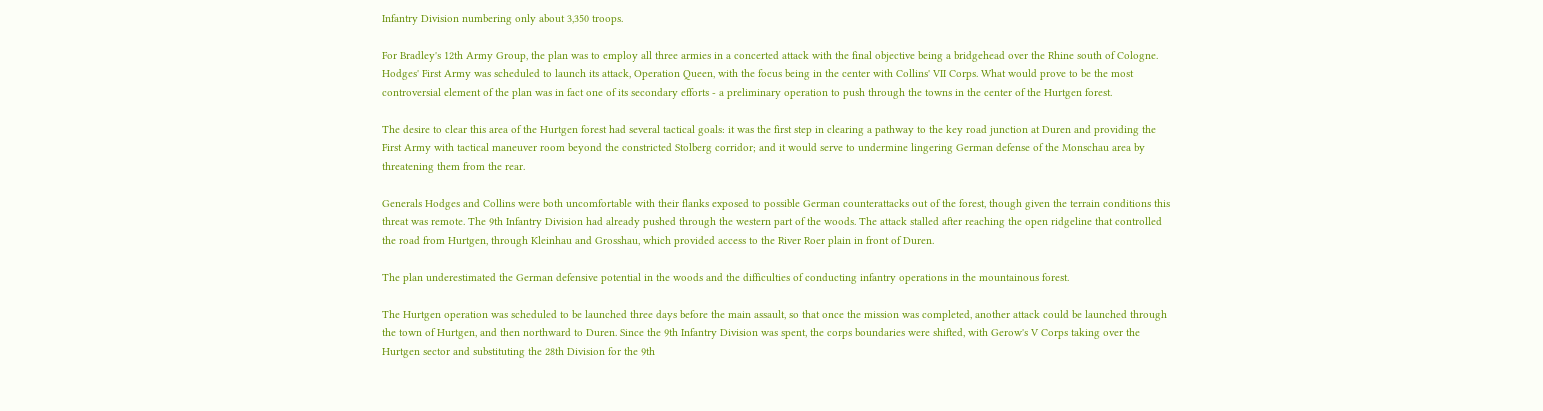Infantry Division numbering only about 3,350 troops.

For Bradley's 12th Army Group, the plan was to employ all three armies in a concerted attack with the final objective being a bridgehead over the Rhine south of Cologne. Hodges' First Army was scheduled to launch its attack, Operation Queen, with the focus being in the center with Collins' VII Corps. What would prove to be the most controversial element of the plan was in fact one of its secondary efforts - a preliminary operation to push through the towns in the center of the Hurtgen forest.

The desire to clear this area of the Hurtgen forest had several tactical goals: it was the first step in clearing a pathway to the key road junction at Duren and providing the First Army with tactical maneuver room beyond the constricted Stolberg corridor; and it would serve to undermine lingering German defense of the Monschau area by threatening them from the rear.

Generals Hodges and Collins were both uncomfortable with their flanks exposed to possible German counterattacks out of the forest, though given the terrain conditions this threat was remote. The 9th Infantry Division had already pushed through the western part of the woods. The attack stalled after reaching the open ridgeline that controlled the road from Hurtgen, through Kleinhau and Grosshau, which provided access to the River Roer plain in front of Duren.

The plan underestimated the German defensive potential in the woods and the difficulties of conducting infantry operations in the mountainous forest.

The Hurtgen operation was scheduled to be launched three days before the main assault, so that once the mission was completed, another attack could be launched through the town of Hurtgen, and then northward to Duren. Since the 9th Infantry Division was spent, the corps boundaries were shifted, with Gerow's V Corps taking over the Hurtgen sector and substituting the 28th Division for the 9th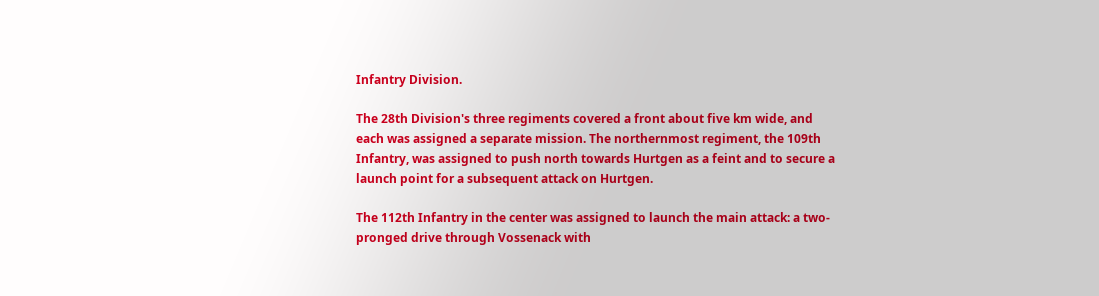Infantry Division.

The 28th Division's three regiments covered a front about five km wide, and each was assigned a separate mission. The northernmost regiment, the 109th Infantry, was assigned to push north towards Hurtgen as a feint and to secure a launch point for a subsequent attack on Hurtgen.

The 112th Infantry in the center was assigned to launch the main attack: a two-pronged drive through Vossenack with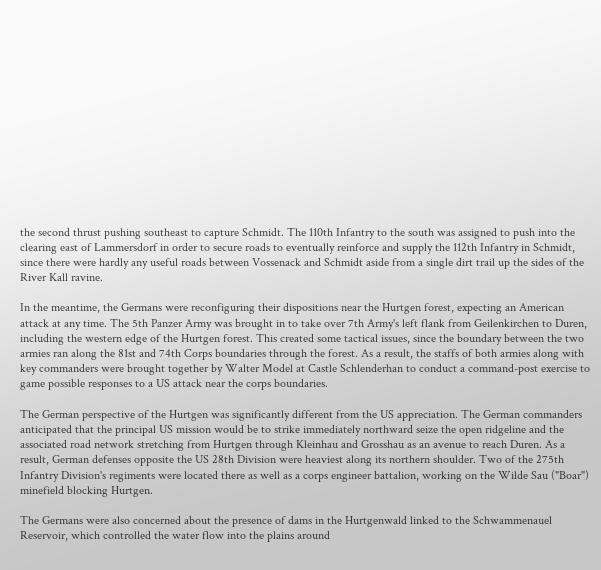the second thrust pushing southeast to capture Schmidt. The 110th Infantry to the south was assigned to push into the clearing east of Lammersdorf in order to secure roads to eventually reinforce and supply the 112th Infantry in Schmidt, since there were hardly any useful roads between Vossenack and Schmidt aside from a single dirt trail up the sides of the River Kall ravine.

In the meantime, the Germans were reconfiguring their dispositions near the Hurtgen forest, expecting an American attack at any time. The 5th Panzer Army was brought in to take over 7th Army's left flank from Geilenkirchen to Duren, including the western edge of the Hurtgen forest. This created some tactical issues, since the boundary between the two armies ran along the 81st and 74th Corps boundaries through the forest. As a result, the staffs of both armies along with key commanders were brought together by Walter Model at Castle Schlenderhan to conduct a command-post exercise to game possible responses to a US attack near the corps boundaries.

The German perspective of the Hurtgen was significantly different from the US appreciation. The German commanders anticipated that the principal US mission would be to strike immediately northward seize the open ridgeline and the associated road network stretching from Hurtgen through Kleinhau and Grosshau as an avenue to reach Duren. As a result, German defenses opposite the US 28th Division were heaviest along its northern shoulder. Two of the 275th Infantry Division's regiments were located there as well as a corps engineer battalion, working on the Wilde Sau ("Boar") minefield blocking Hurtgen.

The Germans were also concerned about the presence of dams in the Hurtgenwald linked to the Schwammenauel Reservoir, which controlled the water flow into the plains around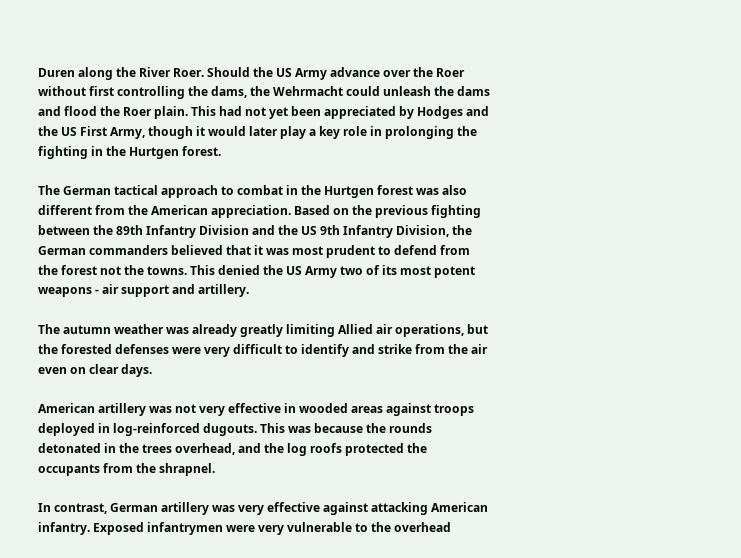Duren along the River Roer. Should the US Army advance over the Roer without first controlling the dams, the Wehrmacht could unleash the dams and flood the Roer plain. This had not yet been appreciated by Hodges and the US First Army, though it would later play a key role in prolonging the fighting in the Hurtgen forest.

The German tactical approach to combat in the Hurtgen forest was also different from the American appreciation. Based on the previous fighting between the 89th Infantry Division and the US 9th Infantry Division, the German commanders believed that it was most prudent to defend from the forest not the towns. This denied the US Army two of its most potent weapons - air support and artillery.

The autumn weather was already greatly limiting Allied air operations, but the forested defenses were very difficult to identify and strike from the air even on clear days.

American artillery was not very effective in wooded areas against troops deployed in log-reinforced dugouts. This was because the rounds detonated in the trees overhead, and the log roofs protected the occupants from the shrapnel.

In contrast, German artillery was very effective against attacking American infantry. Exposed infantrymen were very vulnerable to the overhead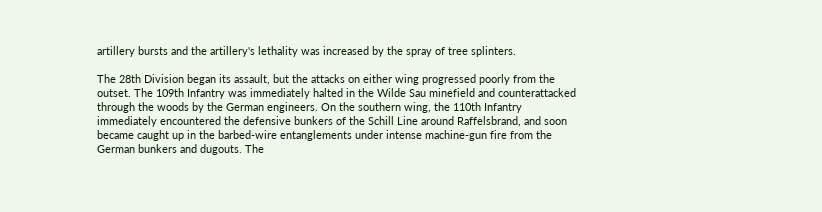artillery bursts and the artillery's lethality was increased by the spray of tree splinters.

The 28th Division began its assault, but the attacks on either wing progressed poorly from the outset. The 109th Infantry was immediately halted in the Wilde Sau minefield and counterattacked through the woods by the German engineers. On the southern wing, the 110th Infantry immediately encountered the defensive bunkers of the Schill Line around Raffelsbrand, and soon became caught up in the barbed-wire entanglements under intense machine-gun fire from the German bunkers and dugouts. The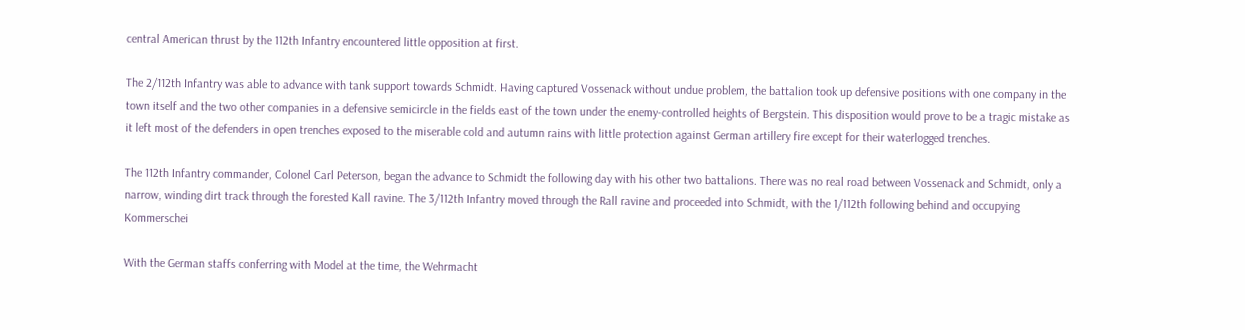central American thrust by the 112th Infantry encountered little opposition at first.

The 2/112th Infantry was able to advance with tank support towards Schmidt. Having captured Vossenack without undue problem, the battalion took up defensive positions with one company in the town itself and the two other companies in a defensive semicircle in the fields east of the town under the enemy-controlled heights of Bergstein. This disposition would prove to be a tragic mistake as it left most of the defenders in open trenches exposed to the miserable cold and autumn rains with little protection against German artillery fire except for their waterlogged trenches.

The 112th Infantry commander, Colonel Carl Peterson, began the advance to Schmidt the following day with his other two battalions. There was no real road between Vossenack and Schmidt, only a narrow, winding dirt track through the forested Kall ravine. The 3/112th Infantry moved through the Rall ravine and proceeded into Schmidt, with the 1/112th following behind and occupying Kommerschei

With the German staffs conferring with Model at the time, the Wehrmacht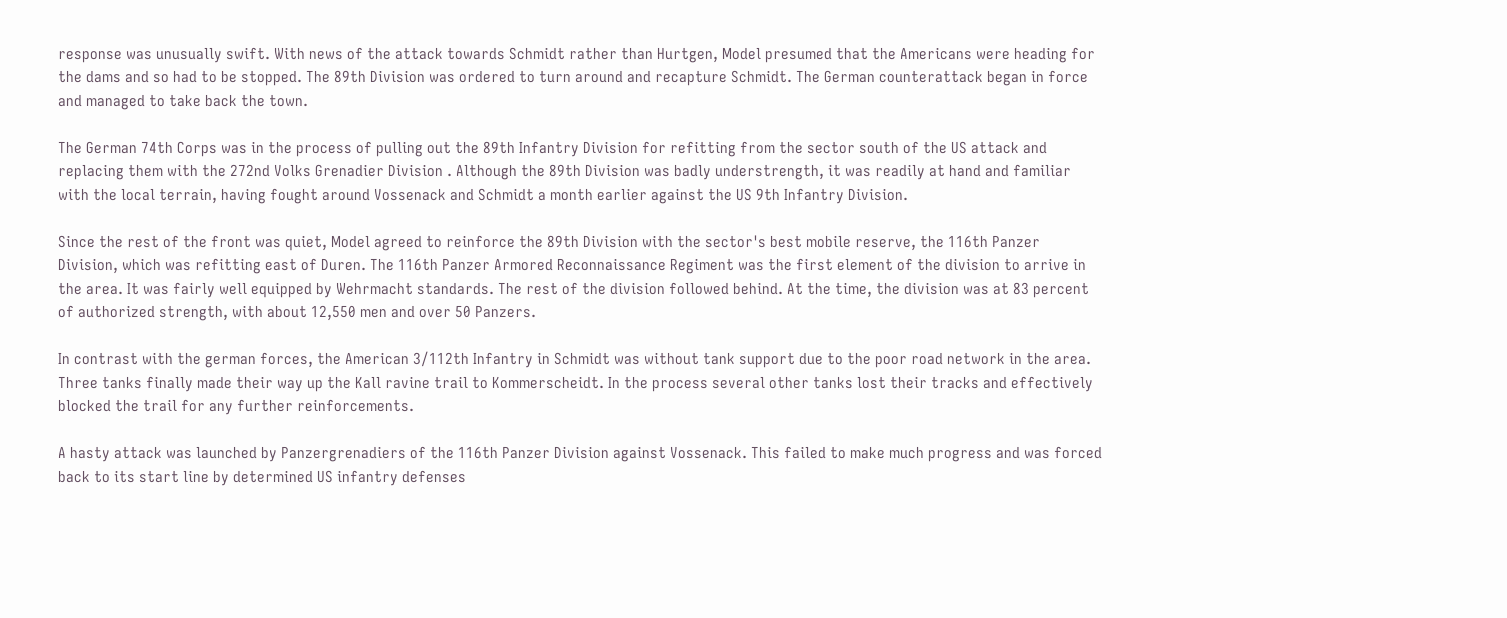response was unusually swift. With news of the attack towards Schmidt rather than Hurtgen, Model presumed that the Americans were heading for the dams and so had to be stopped. The 89th Division was ordered to turn around and recapture Schmidt. The German counterattack began in force and managed to take back the town.

The German 74th Corps was in the process of pulling out the 89th Infantry Division for refitting from the sector south of the US attack and replacing them with the 272nd Volks Grenadier Division . Although the 89th Division was badly understrength, it was readily at hand and familiar with the local terrain, having fought around Vossenack and Schmidt a month earlier against the US 9th Infantry Division.

Since the rest of the front was quiet, Model agreed to reinforce the 89th Division with the sector's best mobile reserve, the 116th Panzer Division, which was refitting east of Duren. The 116th Panzer Armored Reconnaissance Regiment was the first element of the division to arrive in the area. It was fairly well equipped by Wehrmacht standards. The rest of the division followed behind. At the time, the division was at 83 percent of authorized strength, with about 12,550 men and over 50 Panzers.

In contrast with the german forces, the American 3/112th Infantry in Schmidt was without tank support due to the poor road network in the area. Three tanks finally made their way up the Kall ravine trail to Kommerscheidt. In the process several other tanks lost their tracks and effectively blocked the trail for any further reinforcements.

A hasty attack was launched by Panzergrenadiers of the 116th Panzer Division against Vossenack. This failed to make much progress and was forced back to its start line by determined US infantry defenses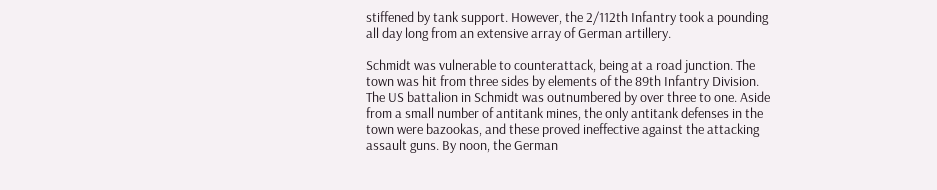stiffened by tank support. However, the 2/112th Infantry took a pounding all day long from an extensive array of German artillery.

Schmidt was vulnerable to counterattack, being at a road junction. The town was hit from three sides by elements of the 89th Infantry Division. The US battalion in Schmidt was outnumbered by over three to one. Aside from a small number of antitank mines, the only antitank defenses in the town were bazookas, and these proved ineffective against the attacking assault guns. By noon, the German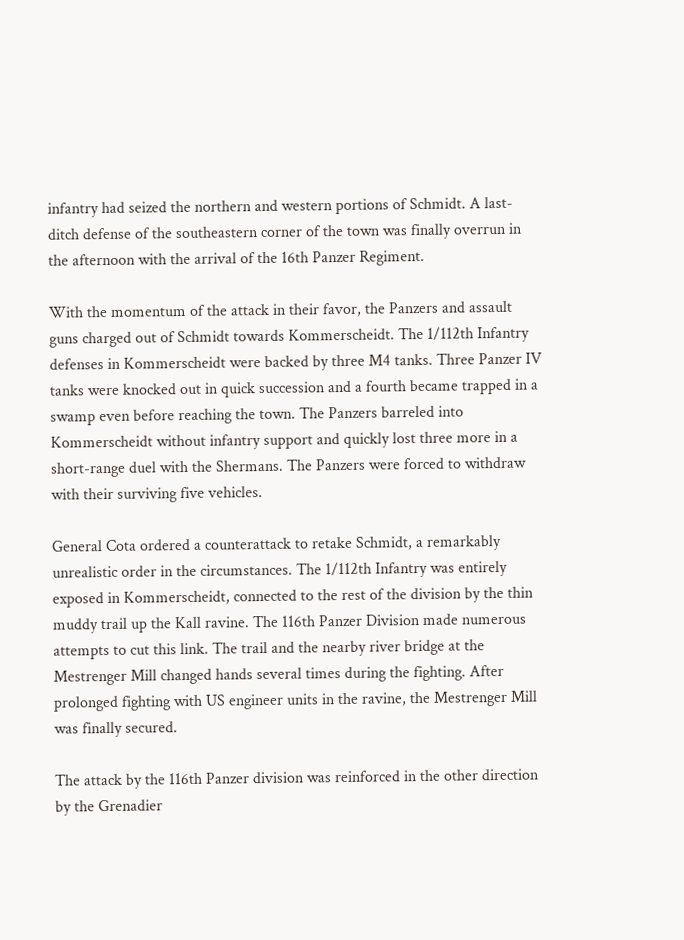infantry had seized the northern and western portions of Schmidt. A last-ditch defense of the southeastern corner of the town was finally overrun in the afternoon with the arrival of the 16th Panzer Regiment.

With the momentum of the attack in their favor, the Panzers and assault guns charged out of Schmidt towards Kommerscheidt. The 1/112th Infantry defenses in Kommerscheidt were backed by three M4 tanks. Three Panzer IV tanks were knocked out in quick succession and a fourth became trapped in a swamp even before reaching the town. The Panzers barreled into Kommerscheidt without infantry support and quickly lost three more in a short-range duel with the Shermans. The Panzers were forced to withdraw with their surviving five vehicles.

General Cota ordered a counterattack to retake Schmidt, a remarkably unrealistic order in the circumstances. The 1/112th Infantry was entirely exposed in Kommerscheidt, connected to the rest of the division by the thin muddy trail up the Kall ravine. The 116th Panzer Division made numerous attempts to cut this link. The trail and the nearby river bridge at the Mestrenger Mill changed hands several times during the fighting. After prolonged fighting with US engineer units in the ravine, the Mestrenger Mill was finally secured.

The attack by the 116th Panzer division was reinforced in the other direction by the Grenadier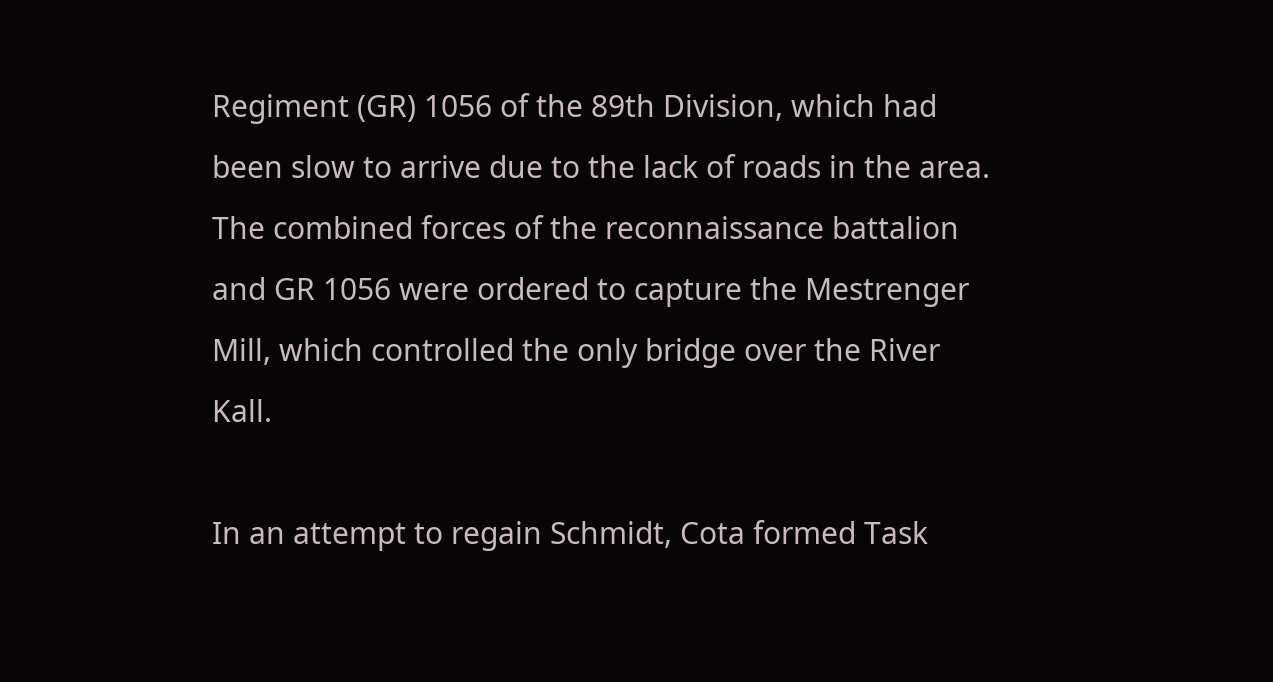Regiment (GR) 1056 of the 89th Division, which had been slow to arrive due to the lack of roads in the area. The combined forces of the reconnaissance battalion and GR 1056 were ordered to capture the Mestrenger Mill, which controlled the only bridge over the River Kall.

In an attempt to regain Schmidt, Cota formed Task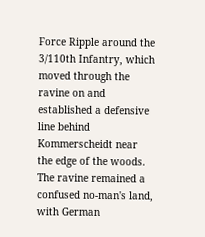Force Ripple around the 3/110th Infantry, which moved through the ravine on and established a defensive line behind Kommerscheidt near the edge of the woods. The ravine remained a confused no-man's land, with German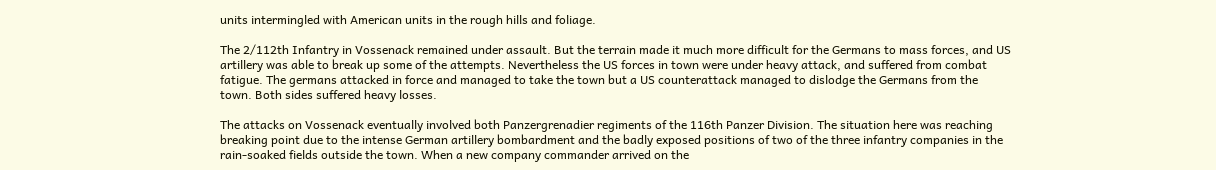units intermingled with American units in the rough hills and foliage.

The 2/112th Infantry in Vossenack remained under assault. But the terrain made it much more difficult for the Germans to mass forces, and US artillery was able to break up some of the attempts. Nevertheless the US forces in town were under heavy attack, and suffered from combat fatigue. The germans attacked in force and managed to take the town but a US counterattack managed to dislodge the Germans from the town. Both sides suffered heavy losses.

The attacks on Vossenack eventually involved both Panzergrenadier regiments of the 116th Panzer Division. The situation here was reaching breaking point due to the intense German artillery bombardment and the badly exposed positions of two of the three infantry companies in the rain-soaked fields outside the town. When a new company commander arrived on the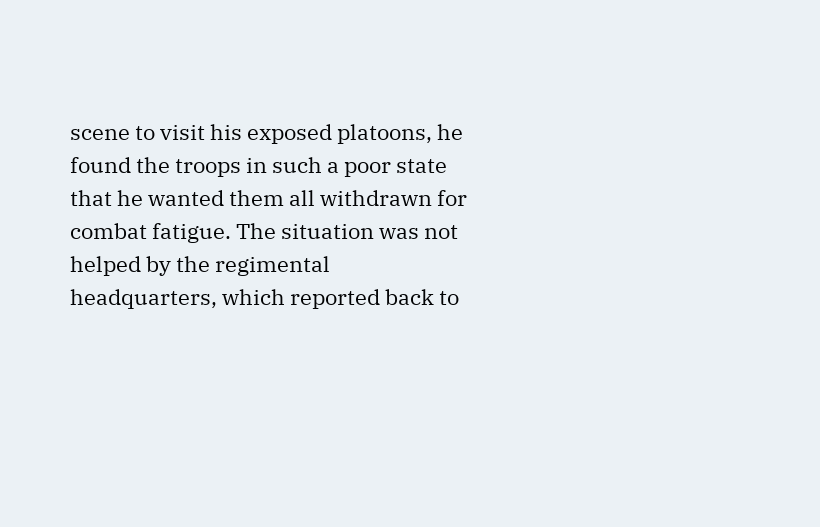scene to visit his exposed platoons, he found the troops in such a poor state that he wanted them all withdrawn for combat fatigue. The situation was not helped by the regimental headquarters, which reported back to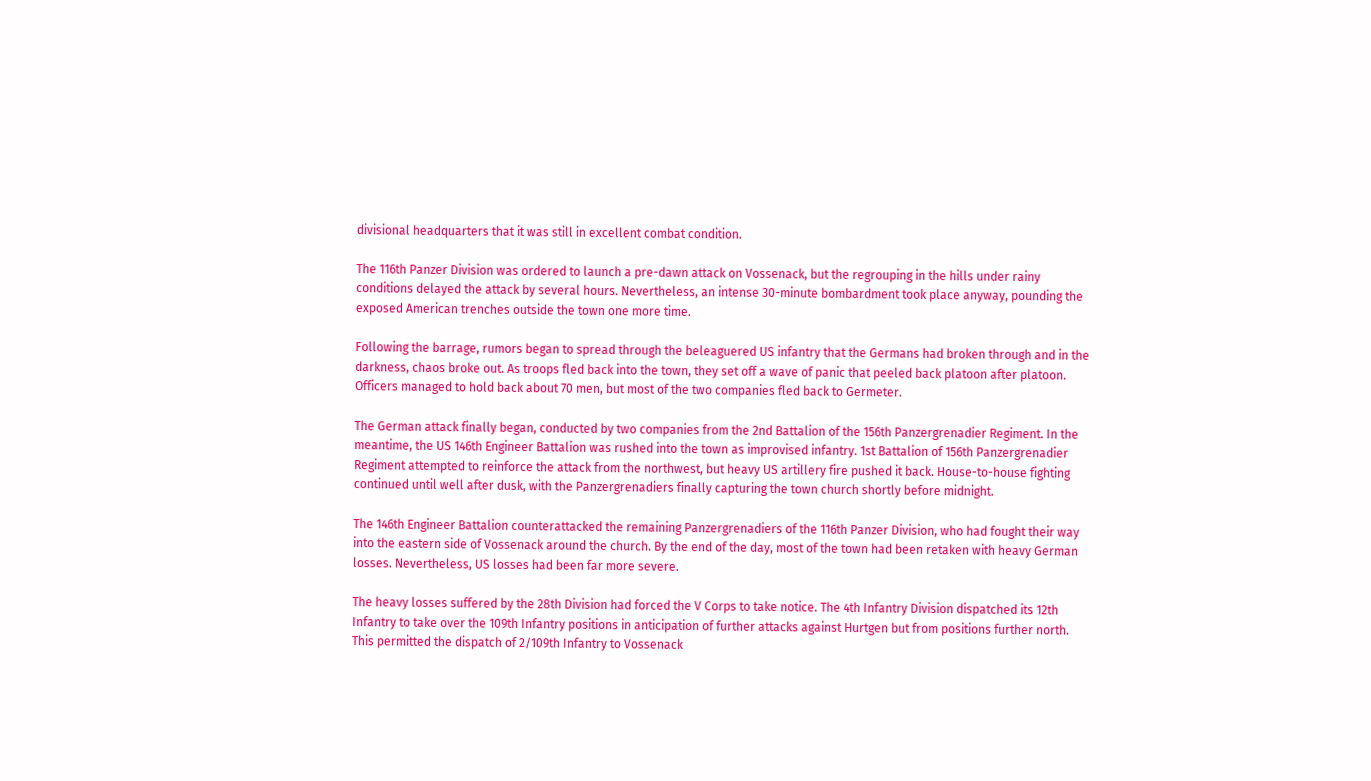divisional headquarters that it was still in excellent combat condition.

The 116th Panzer Division was ordered to launch a pre-dawn attack on Vossenack, but the regrouping in the hills under rainy conditions delayed the attack by several hours. Nevertheless, an intense 30-minute bombardment took place anyway, pounding the exposed American trenches outside the town one more time.

Following the barrage, rumors began to spread through the beleaguered US infantry that the Germans had broken through and in the darkness, chaos broke out. As troops fled back into the town, they set off a wave of panic that peeled back platoon after platoon. Officers managed to hold back about 70 men, but most of the two companies fled back to Germeter.

The German attack finally began, conducted by two companies from the 2nd Battalion of the 156th Panzergrenadier Regiment. In the meantime, the US 146th Engineer Battalion was rushed into the town as improvised infantry. 1st Battalion of 156th Panzergrenadier Regiment attempted to reinforce the attack from the northwest, but heavy US artillery fire pushed it back. House-to-house fighting continued until well after dusk, with the Panzergrenadiers finally capturing the town church shortly before midnight.

The 146th Engineer Battalion counterattacked the remaining Panzergrenadiers of the 116th Panzer Division, who had fought their way into the eastern side of Vossenack around the church. By the end of the day, most of the town had been retaken with heavy German losses. Nevertheless, US losses had been far more severe.

The heavy losses suffered by the 28th Division had forced the V Corps to take notice. The 4th Infantry Division dispatched its 12th Infantry to take over the 109th Infantry positions in anticipation of further attacks against Hurtgen but from positions further north. This permitted the dispatch of 2/109th Infantry to Vossenack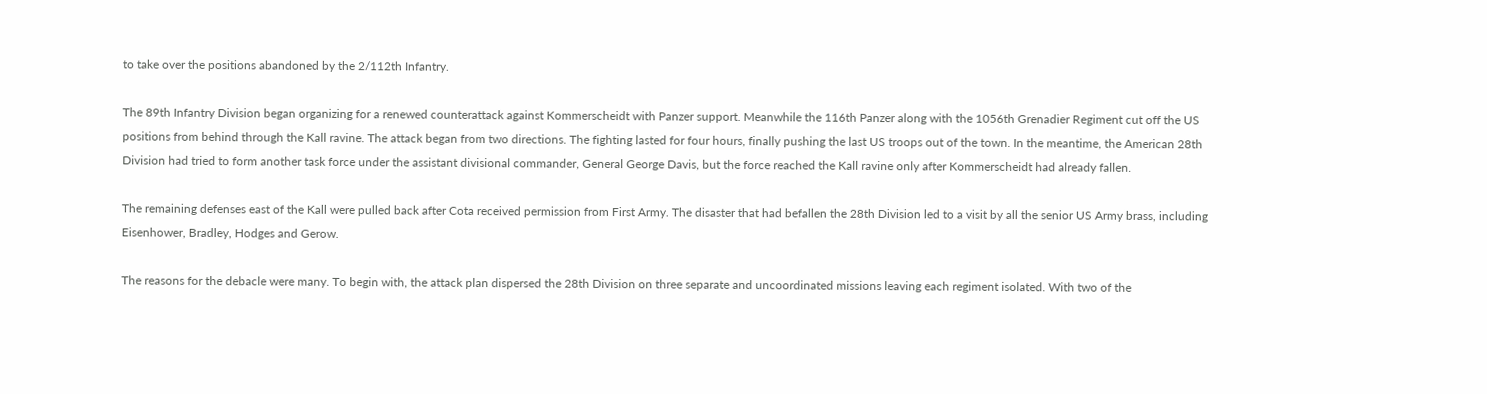to take over the positions abandoned by the 2/112th Infantry.

The 89th Infantry Division began organizing for a renewed counterattack against Kommerscheidt with Panzer support. Meanwhile the 116th Panzer along with the 1056th Grenadier Regiment cut off the US positions from behind through the Kall ravine. The attack began from two directions. The fighting lasted for four hours, finally pushing the last US troops out of the town. In the meantime, the American 28th Division had tried to form another task force under the assistant divisional commander, General George Davis, but the force reached the Kall ravine only after Kommerscheidt had already fallen.

The remaining defenses east of the Kall were pulled back after Cota received permission from First Army. The disaster that had befallen the 28th Division led to a visit by all the senior US Army brass, including Eisenhower, Bradley, Hodges and Gerow.

The reasons for the debacle were many. To begin with, the attack plan dispersed the 28th Division on three separate and uncoordinated missions leaving each regiment isolated. With two of the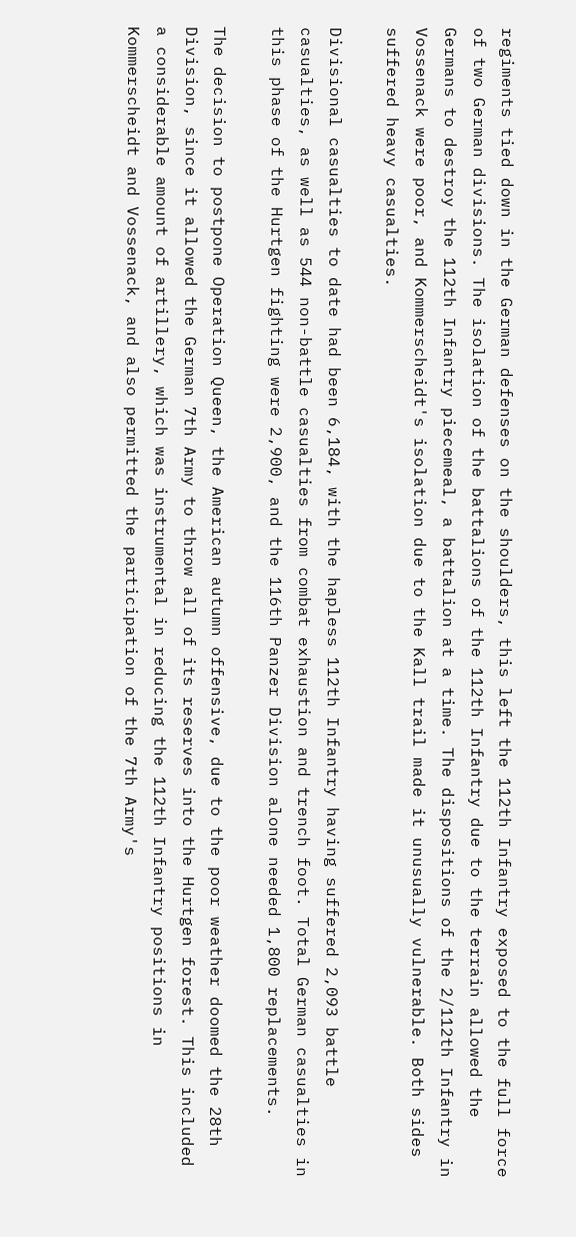regiments tied down in the German defenses on the shoulders, this left the 112th Infantry exposed to the full force of two German divisions. The isolation of the battalions of the 112th Infantry due to the terrain allowed the Germans to destroy the 112th Infantry piecemeal, a battalion at a time. The dispositions of the 2/112th Infantry in Vossenack were poor, and Kommerscheidt's isolation due to the Kall trail made it unusually vulnerable. Both sides suffered heavy casualties.

Divisional casualties to date had been 6,184, with the hapless 112th Infantry having suffered 2,093 battle casualties, as well as 544 non-battle casualties from combat exhaustion and trench foot. Total German casualties in this phase of the Hurtgen fighting were 2,900, and the 116th Panzer Division alone needed 1,800 replacements.

The decision to postpone Operation Queen, the American autumn offensive, due to the poor weather doomed the 28th Division, since it allowed the German 7th Army to throw all of its reserves into the Hurtgen forest. This included a considerable amount of artillery, which was instrumental in reducing the 112th Infantry positions in Kommerscheidt and Vossenack, and also permitted the participation of the 7th Army's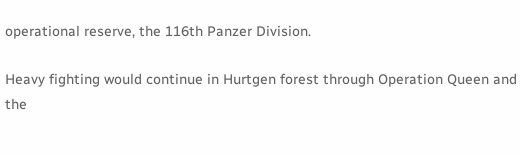operational reserve, the 116th Panzer Division.

Heavy fighting would continue in Hurtgen forest through Operation Queen and the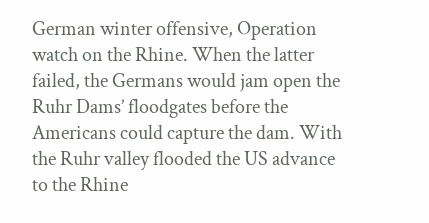German winter offensive, Operation watch on the Rhine. When the latter failed, the Germans would jam open the Ruhr Dams’ floodgates before the Americans could capture the dam. With the Ruhr valley flooded the US advance to the Rhine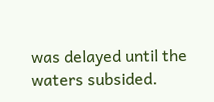was delayed until the waters subsided.